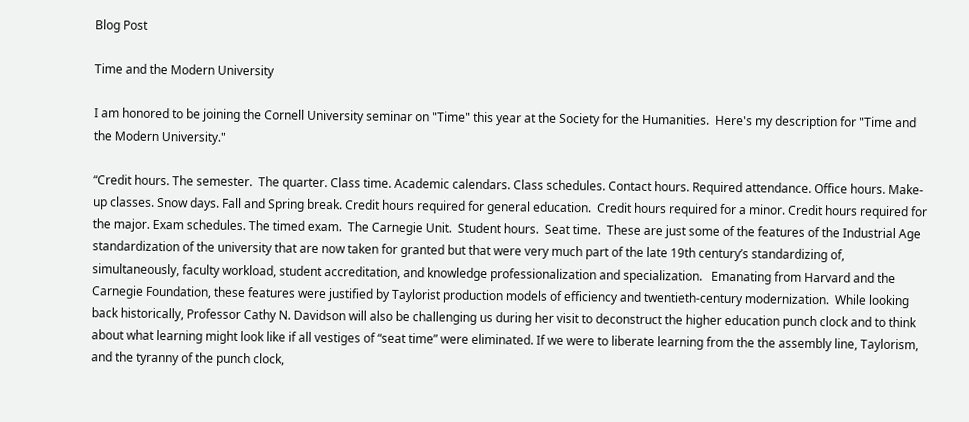Blog Post

Time and the Modern University

I am honored to be joining the Cornell University seminar on "Time" this year at the Society for the Humanities.  Here's my description for "Time and the Modern University."

“Credit hours. The semester.  The quarter. Class time. Academic calendars. Class schedules. Contact hours. Required attendance. Office hours. Make-up classes. Snow days. Fall and Spring break. Credit hours required for general education.  Credit hours required for a minor. Credit hours required for the major. Exam schedules. The timed exam.  The Carnegie Unit.  Student hours.  Seat time.  These are just some of the features of the Industrial Age standardization of the university that are now taken for granted but that were very much part of the late 19th century’s standardizing of, simultaneously, faculty workload, student accreditation, and knowledge professionalization and specialization.   Emanating from Harvard and the Carnegie Foundation, these features were justified by Taylorist production models of efficiency and twentieth-century modernization.  While looking back historically, Professor Cathy N. Davidson will also be challenging us during her visit to deconstruct the higher education punch clock and to think about what learning might look like if all vestiges of “seat time” were eliminated. If we were to liberate learning from the the assembly line, Taylorism, and the tyranny of the punch clock,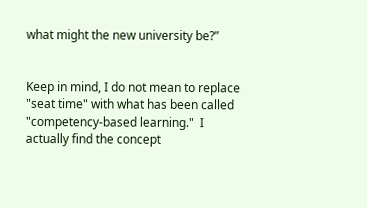what might the new university be?”


Keep in mind, I do not mean to replace "seat time" with what has been called "competency-based learning."  I actually find the concept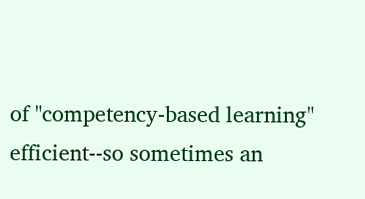of "competency-based learning" efficient--so sometimes an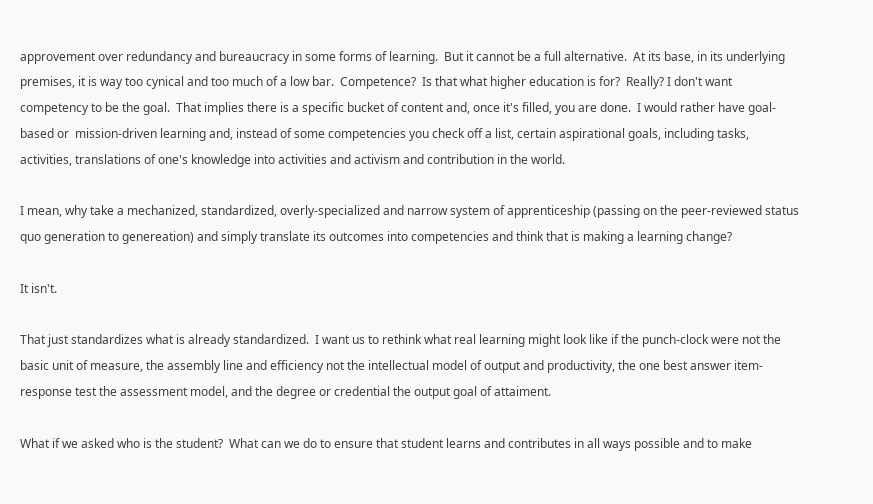approvement over redundancy and bureaucracy in some forms of learning.  But it cannot be a full alternative.  At its base, in its underlying premises, it is way too cynical and too much of a low bar.  Competence?  Is that what higher education is for?  Really? I don't want competency to be the goal.  That implies there is a specific bucket of content and, once it's filled, you are done.  I would rather have goal-based or  mission-driven learning and, instead of some competencies you check off a list, certain aspirational goals, including tasks, activities, translations of one's knowledge into activities and activism and contribution in the world.

I mean, why take a mechanized, standardized, overly-specialized and narrow system of apprenticeship (passing on the peer-reviewed status quo generation to genereation) and simply translate its outcomes into competencies and think that is making a learning change?

It isn't.

That just standardizes what is already standardized.  I want us to rethink what real learning might look like if the punch-clock were not the basic unit of measure, the assembly line and efficiency not the intellectual model of output and productivity, the one best answer item-response test the assessment model, and the degree or credential the output goal of attaiment.

What if we asked who is the student?  What can we do to ensure that student learns and contributes in all ways possible and to make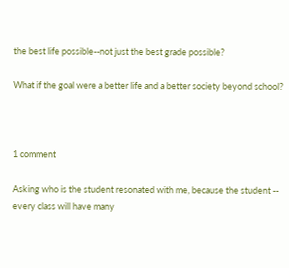the best life possible--not just the best grade possible?

What if the goal were a better life and a better society beyond school?



1 comment

Asking who is the student resonated with me, because the student -- every class will have many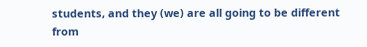students, and they (we) are all going to be different from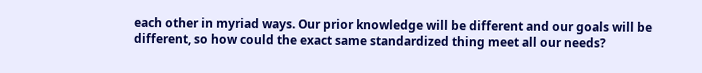each other in myriad ways. Our prior knowledge will be different and our goals will be different, so how could the exact same standardized thing meet all our needs?